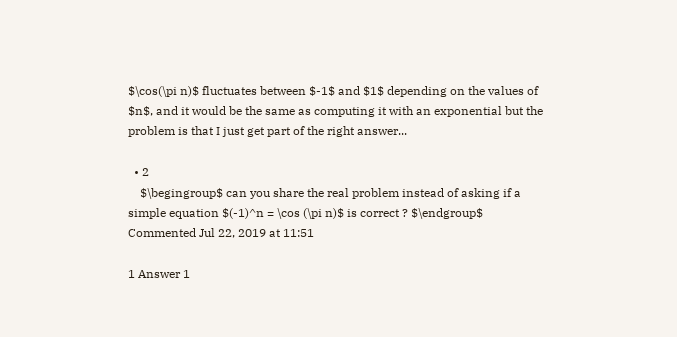$\cos(\pi n)$ fluctuates between $-1$ and $1$ depending on the values of $n$, and it would be the same as computing it with an exponential but the problem is that I just get part of the right answer...

  • 2
    $\begingroup$ can you share the real problem instead of asking if a simple equation $(-1)^n = \cos (\pi n)$ is correct ? $\endgroup$ Commented Jul 22, 2019 at 11:51

1 Answer 1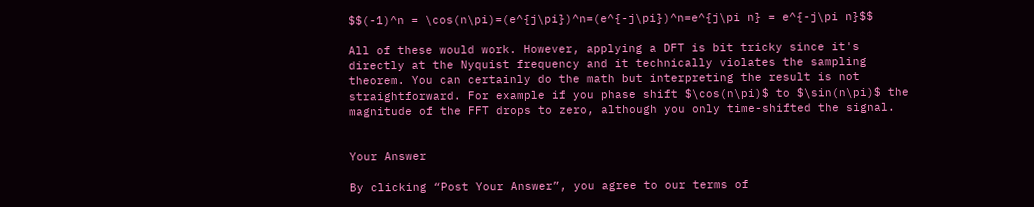$$(-1)^n = \cos(n\pi)=(e^{j\pi})^n=(e^{-j\pi})^n=e^{j\pi n} = e^{-j\pi n}$$

All of these would work. However, applying a DFT is bit tricky since it's directly at the Nyquist frequency and it technically violates the sampling theorem. You can certainly do the math but interpreting the result is not straightforward. For example if you phase shift $\cos(n\pi)$ to $\sin(n\pi)$ the magnitude of the FFT drops to zero, although you only time-shifted the signal.


Your Answer

By clicking “Post Your Answer”, you agree to our terms of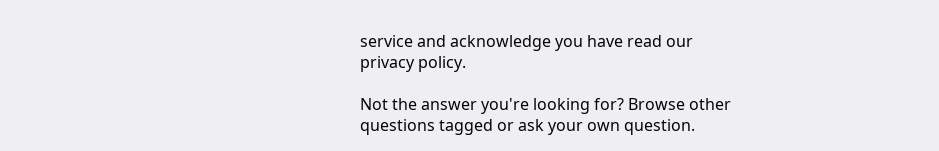service and acknowledge you have read our privacy policy.

Not the answer you're looking for? Browse other questions tagged or ask your own question.